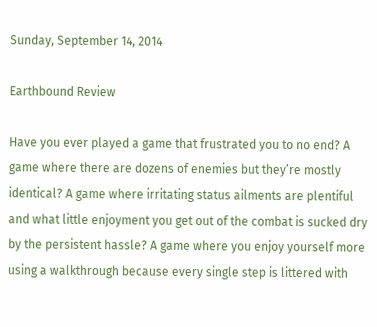Sunday, September 14, 2014

Earthbound Review

Have you ever played a game that frustrated you to no end? A game where there are dozens of enemies but they’re mostly identical? A game where irritating status ailments are plentiful and what little enjoyment you get out of the combat is sucked dry by the persistent hassle? A game where you enjoy yourself more using a walkthrough because every single step is littered with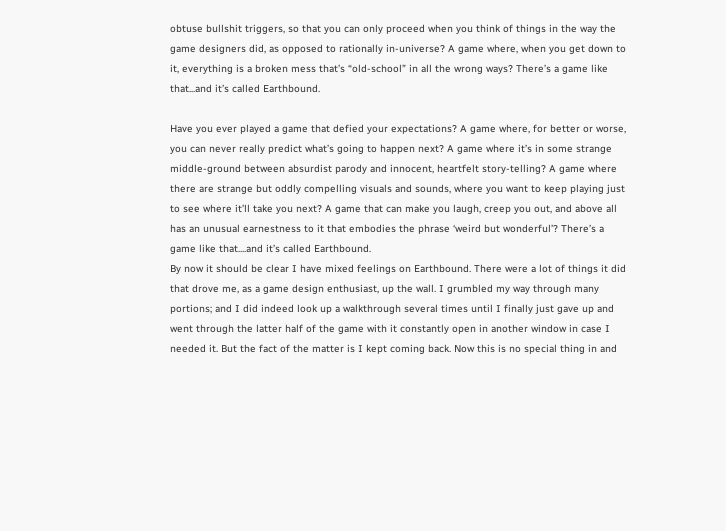obtuse bullshit triggers, so that you can only proceed when you think of things in the way the game designers did, as opposed to rationally in-universe? A game where, when you get down to it, everything is a broken mess that’s “old-school” in all the wrong ways? There’s a game like that...and it’s called Earthbound.

Have you ever played a game that defied your expectations? A game where, for better or worse, you can never really predict what’s going to happen next? A game where it’s in some strange middle-ground between absurdist parody and innocent, heartfelt story-telling? A game where there are strange but oddly compelling visuals and sounds, where you want to keep playing just to see where it’ll take you next? A game that can make you laugh, creep you out, and above all has an unusual earnestness to it that embodies the phrase ‘weird but wonderful’? There’s a game like that....and it’s called Earthbound.
By now it should be clear I have mixed feelings on Earthbound. There were a lot of things it did that drove me, as a game design enthusiast, up the wall. I grumbled my way through many portions; and I did indeed look up a walkthrough several times until I finally just gave up and went through the latter half of the game with it constantly open in another window in case I needed it. But the fact of the matter is I kept coming back. Now this is no special thing in and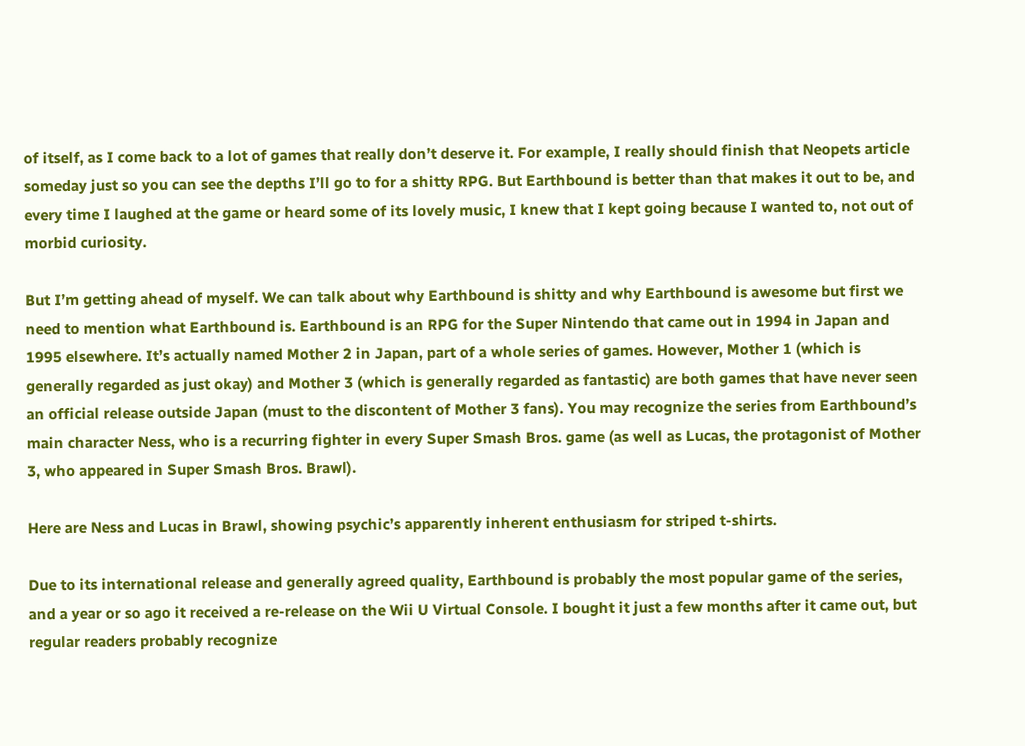of itself, as I come back to a lot of games that really don’t deserve it. For example, I really should finish that Neopets article someday just so you can see the depths I’ll go to for a shitty RPG. But Earthbound is better than that makes it out to be, and every time I laughed at the game or heard some of its lovely music, I knew that I kept going because I wanted to, not out of morbid curiosity.

But I’m getting ahead of myself. We can talk about why Earthbound is shitty and why Earthbound is awesome but first we need to mention what Earthbound is. Earthbound is an RPG for the Super Nintendo that came out in 1994 in Japan and 1995 elsewhere. It’s actually named Mother 2 in Japan, part of a whole series of games. However, Mother 1 (which is generally regarded as just okay) and Mother 3 (which is generally regarded as fantastic) are both games that have never seen an official release outside Japan (must to the discontent of Mother 3 fans). You may recognize the series from Earthbound’s main character Ness, who is a recurring fighter in every Super Smash Bros. game (as well as Lucas, the protagonist of Mother 3, who appeared in Super Smash Bros. Brawl).

Here are Ness and Lucas in Brawl, showing psychic’s apparently inherent enthusiasm for striped t-shirts.

Due to its international release and generally agreed quality, Earthbound is probably the most popular game of the series, and a year or so ago it received a re-release on the Wii U Virtual Console. I bought it just a few months after it came out, but regular readers probably recognize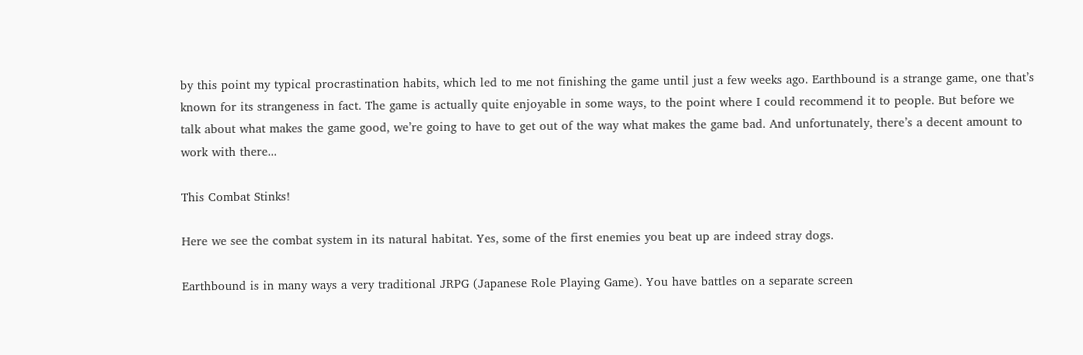by this point my typical procrastination habits, which led to me not finishing the game until just a few weeks ago. Earthbound is a strange game, one that’s known for its strangeness in fact. The game is actually quite enjoyable in some ways, to the point where I could recommend it to people. But before we talk about what makes the game good, we’re going to have to get out of the way what makes the game bad. And unfortunately, there’s a decent amount to work with there...

This Combat Stinks!

Here we see the combat system in its natural habitat. Yes, some of the first enemies you beat up are indeed stray dogs.

Earthbound is in many ways a very traditional JRPG (Japanese Role Playing Game). You have battles on a separate screen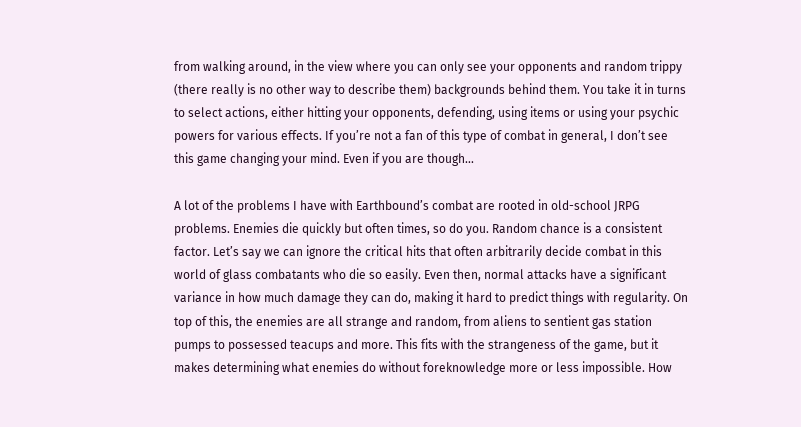from walking around, in the view where you can only see your opponents and random trippy (there really is no other way to describe them) backgrounds behind them. You take it in turns to select actions, either hitting your opponents, defending, using items or using your psychic powers for various effects. If you’re not a fan of this type of combat in general, I don’t see this game changing your mind. Even if you are though...

A lot of the problems I have with Earthbound’s combat are rooted in old-school JRPG problems. Enemies die quickly but often times, so do you. Random chance is a consistent factor. Let’s say we can ignore the critical hits that often arbitrarily decide combat in this world of glass combatants who die so easily. Even then, normal attacks have a significant variance in how much damage they can do, making it hard to predict things with regularity. On top of this, the enemies are all strange and random, from aliens to sentient gas station pumps to possessed teacups and more. This fits with the strangeness of the game, but it makes determining what enemies do without foreknowledge more or less impossible. How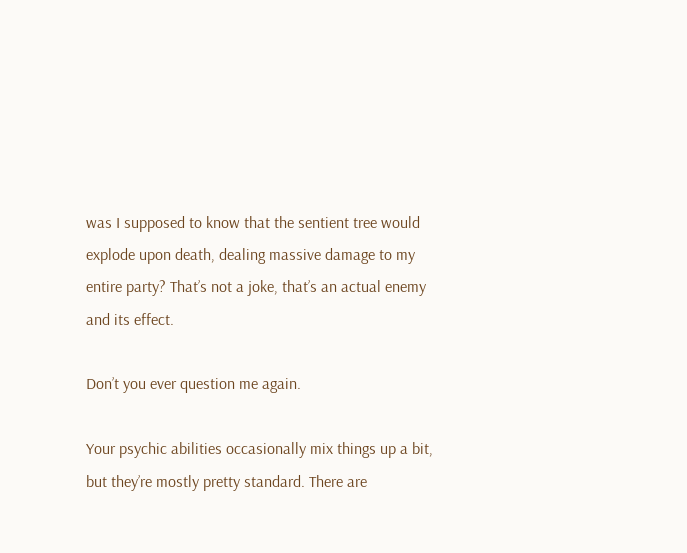was I supposed to know that the sentient tree would explode upon death, dealing massive damage to my entire party? That’s not a joke, that’s an actual enemy and its effect.

Don’t you ever question me again.

Your psychic abilities occasionally mix things up a bit, but they’re mostly pretty standard. There are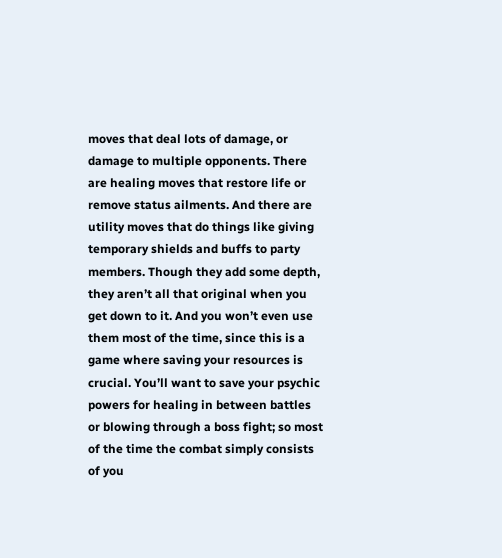moves that deal lots of damage, or damage to multiple opponents. There are healing moves that restore life or remove status ailments. And there are utility moves that do things like giving temporary shields and buffs to party members. Though they add some depth, they aren’t all that original when you get down to it. And you won’t even use them most of the time, since this is a game where saving your resources is crucial. You’ll want to save your psychic powers for healing in between battles or blowing through a boss fight; so most of the time the combat simply consists of you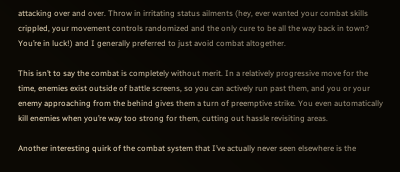attacking over and over. Throw in irritating status ailments (hey, ever wanted your combat skills crippled, your movement controls randomized and the only cure to be all the way back in town? You’re in luck!) and I generally preferred to just avoid combat altogether.

This isn’t to say the combat is completely without merit. In a relatively progressive move for the time, enemies exist outside of battle screens, so you can actively run past them, and you or your enemy approaching from the behind gives them a turn of preemptive strike. You even automatically kill enemies when you’re way too strong for them, cutting out hassle revisiting areas.

Another interesting quirk of the combat system that I’ve actually never seen elsewhere is the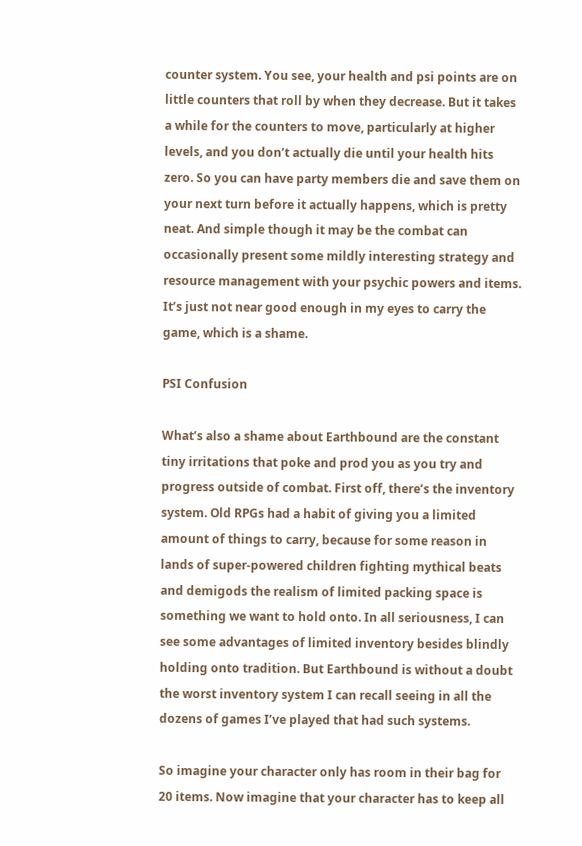counter system. You see, your health and psi points are on little counters that roll by when they decrease. But it takes a while for the counters to move, particularly at higher levels, and you don’t actually die until your health hits zero. So you can have party members die and save them on your next turn before it actually happens, which is pretty neat. And simple though it may be the combat can occasionally present some mildly interesting strategy and resource management with your psychic powers and items. It’s just not near good enough in my eyes to carry the game, which is a shame.

PSI Confusion

What’s also a shame about Earthbound are the constant tiny irritations that poke and prod you as you try and progress outside of combat. First off, there’s the inventory system. Old RPGs had a habit of giving you a limited amount of things to carry, because for some reason in lands of super-powered children fighting mythical beats and demigods the realism of limited packing space is something we want to hold onto. In all seriousness, I can see some advantages of limited inventory besides blindly holding onto tradition. But Earthbound is without a doubt the worst inventory system I can recall seeing in all the dozens of games I’ve played that had such systems.

So imagine your character only has room in their bag for 20 items. Now imagine that your character has to keep all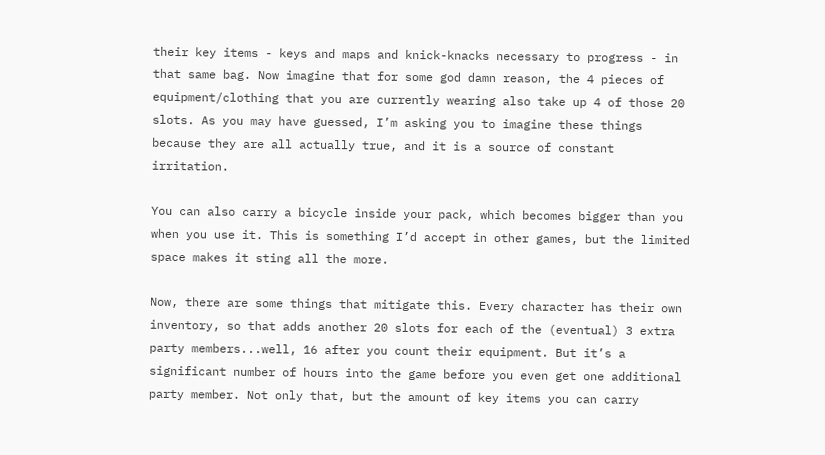their key items - keys and maps and knick-knacks necessary to progress - in that same bag. Now imagine that for some god damn reason, the 4 pieces of equipment/clothing that you are currently wearing also take up 4 of those 20 slots. As you may have guessed, I’m asking you to imagine these things because they are all actually true, and it is a source of constant irritation.

You can also carry a bicycle inside your pack, which becomes bigger than you when you use it. This is something I’d accept in other games, but the limited space makes it sting all the more.

Now, there are some things that mitigate this. Every character has their own inventory, so that adds another 20 slots for each of the (eventual) 3 extra party members...well, 16 after you count their equipment. But it’s a significant number of hours into the game before you even get one additional party member. Not only that, but the amount of key items you can carry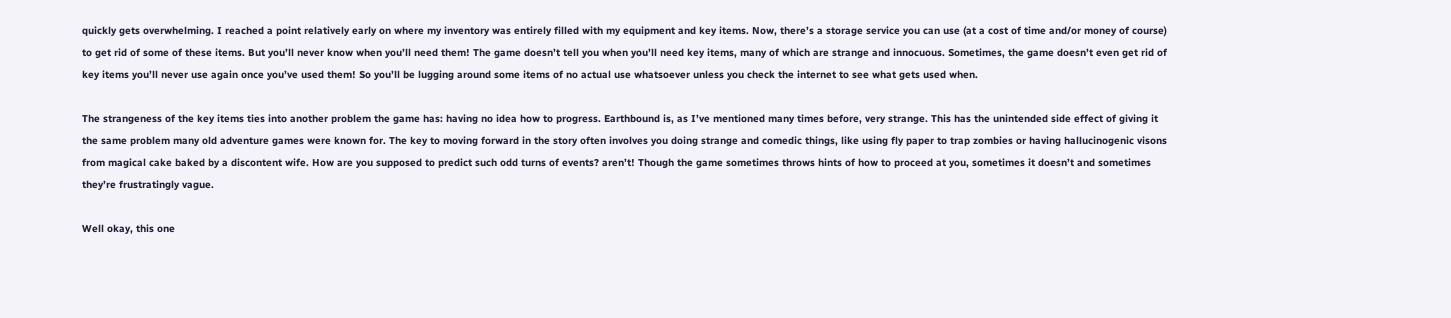quickly gets overwhelming. I reached a point relatively early on where my inventory was entirely filled with my equipment and key items. Now, there’s a storage service you can use (at a cost of time and/or money of course) to get rid of some of these items. But you’ll never know when you’ll need them! The game doesn’t tell you when you’ll need key items, many of which are strange and innocuous. Sometimes, the game doesn’t even get rid of key items you’ll never use again once you’ve used them! So you’ll be lugging around some items of no actual use whatsoever unless you check the internet to see what gets used when.

The strangeness of the key items ties into another problem the game has: having no idea how to progress. Earthbound is, as I’ve mentioned many times before, very strange. This has the unintended side effect of giving it the same problem many old adventure games were known for. The key to moving forward in the story often involves you doing strange and comedic things, like using fly paper to trap zombies or having hallucinogenic visons from magical cake baked by a discontent wife. How are you supposed to predict such odd turns of events? aren’t! Though the game sometimes throws hints of how to proceed at you, sometimes it doesn’t and sometimes they’re frustratingly vague.

Well okay, this one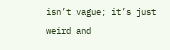isn’t vague; it’s just weird and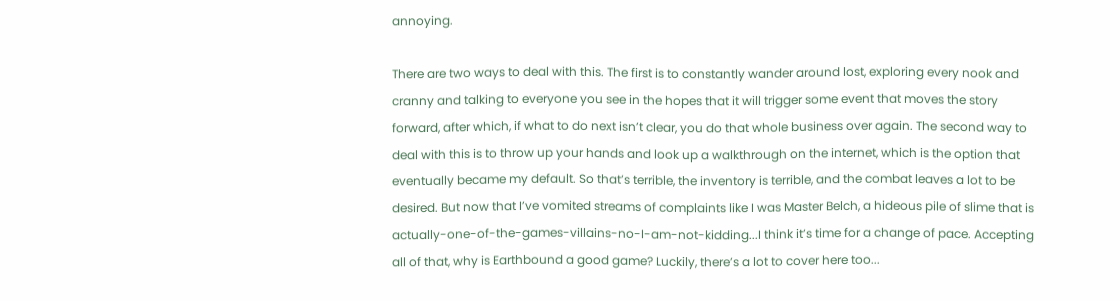annoying.

There are two ways to deal with this. The first is to constantly wander around lost, exploring every nook and cranny and talking to everyone you see in the hopes that it will trigger some event that moves the story forward, after which, if what to do next isn’t clear, you do that whole business over again. The second way to deal with this is to throw up your hands and look up a walkthrough on the internet, which is the option that eventually became my default. So that’s terrible, the inventory is terrible, and the combat leaves a lot to be desired. But now that I’ve vomited streams of complaints like I was Master Belch, a hideous pile of slime that is actually-one-of-the-games-villains-no-I-am-not-kidding...I think it’s time for a change of pace. Accepting all of that, why is Earthbound a good game? Luckily, there’s a lot to cover here too...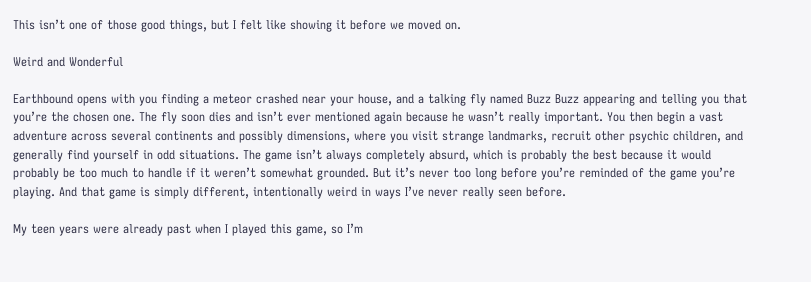This isn’t one of those good things, but I felt like showing it before we moved on.

Weird and Wonderful

Earthbound opens with you finding a meteor crashed near your house, and a talking fly named Buzz Buzz appearing and telling you that you’re the chosen one. The fly soon dies and isn’t ever mentioned again because he wasn’t really important. You then begin a vast adventure across several continents and possibly dimensions, where you visit strange landmarks, recruit other psychic children, and generally find yourself in odd situations. The game isn’t always completely absurd, which is probably the best because it would probably be too much to handle if it weren’t somewhat grounded. But it’s never too long before you’re reminded of the game you’re playing. And that game is simply different, intentionally weird in ways I’ve never really seen before.

My teen years were already past when I played this game, so I’m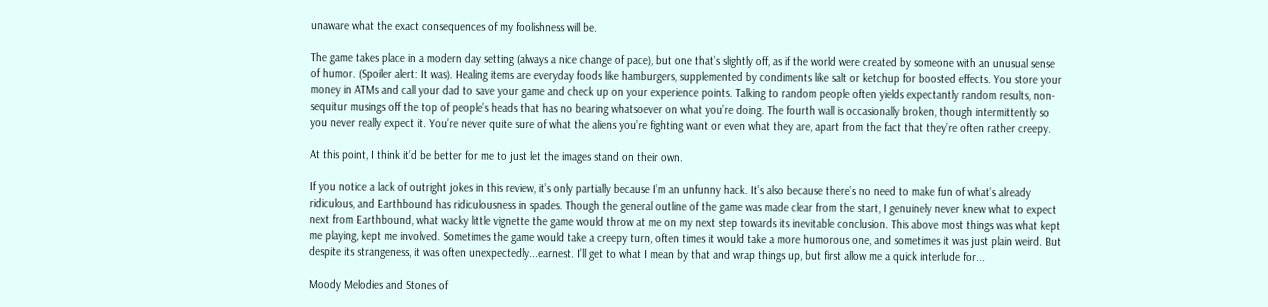unaware what the exact consequences of my foolishness will be.

The game takes place in a modern day setting (always a nice change of pace), but one that’s slightly off, as if the world were created by someone with an unusual sense of humor. (Spoiler alert: It was). Healing items are everyday foods like hamburgers, supplemented by condiments like salt or ketchup for boosted effects. You store your money in ATMs and call your dad to save your game and check up on your experience points. Talking to random people often yields expectantly random results, non-sequitur musings off the top of people’s heads that has no bearing whatsoever on what you’re doing. The fourth wall is occasionally broken, though intermittently so you never really expect it. You’re never quite sure of what the aliens you’re fighting want or even what they are, apart from the fact that they’re often rather creepy.

At this point, I think it’d be better for me to just let the images stand on their own.

If you notice a lack of outright jokes in this review, it’s only partially because I’m an unfunny hack. It’s also because there’s no need to make fun of what’s already ridiculous, and Earthbound has ridiculousness in spades. Though the general outline of the game was made clear from the start, I genuinely never knew what to expect next from Earthbound, what wacky little vignette the game would throw at me on my next step towards its inevitable conclusion. This above most things was what kept me playing, kept me involved. Sometimes the game would take a creepy turn, often times it would take a more humorous one, and sometimes it was just plain weird. But despite its strangeness, it was often unexpectedly...earnest. I’ll get to what I mean by that and wrap things up, but first allow me a quick interlude for...

Moody Melodies and Stones of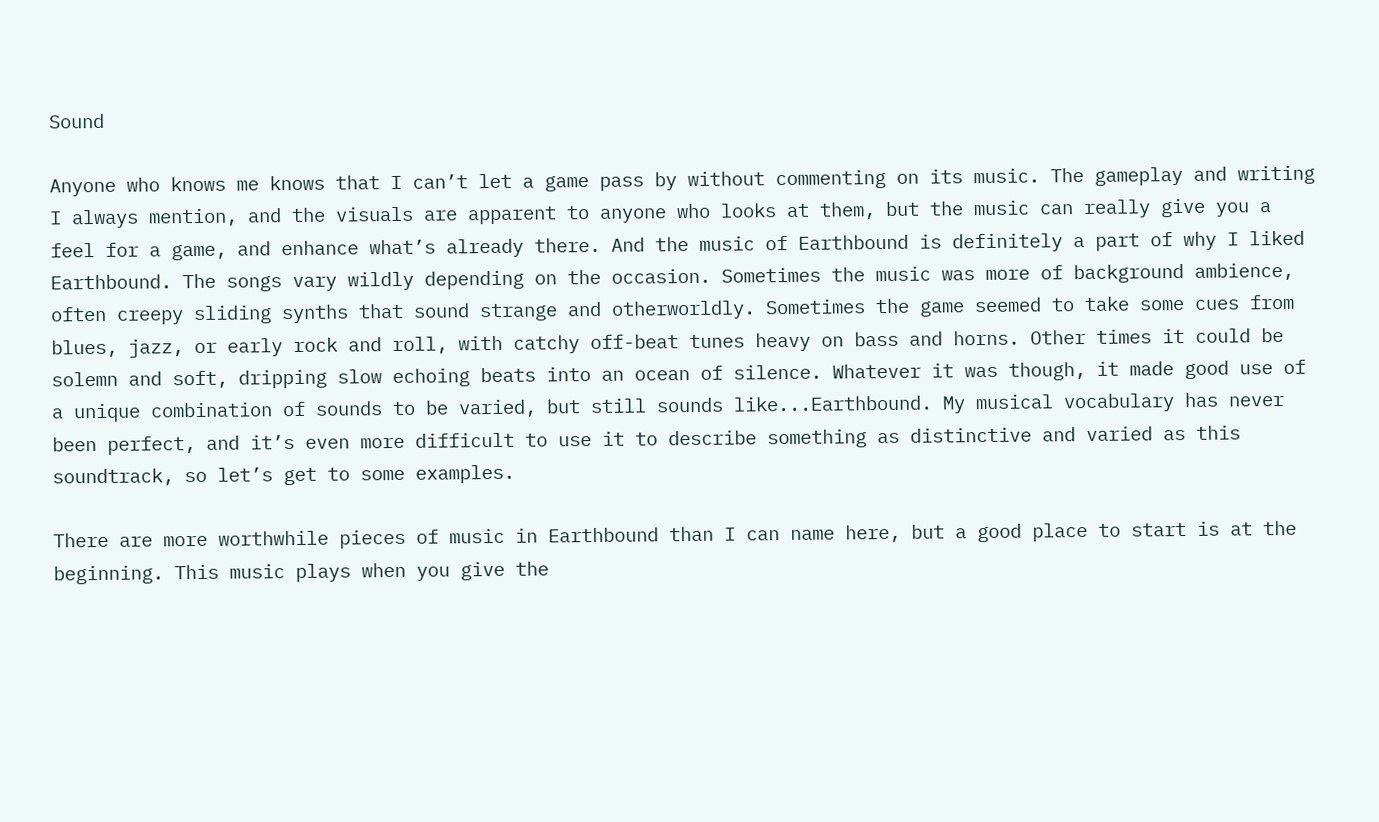Sound

Anyone who knows me knows that I can’t let a game pass by without commenting on its music. The gameplay and writing I always mention, and the visuals are apparent to anyone who looks at them, but the music can really give you a feel for a game, and enhance what’s already there. And the music of Earthbound is definitely a part of why I liked Earthbound. The songs vary wildly depending on the occasion. Sometimes the music was more of background ambience, often creepy sliding synths that sound strange and otherworldly. Sometimes the game seemed to take some cues from blues, jazz, or early rock and roll, with catchy off-beat tunes heavy on bass and horns. Other times it could be solemn and soft, dripping slow echoing beats into an ocean of silence. Whatever it was though, it made good use of a unique combination of sounds to be varied, but still sounds like...Earthbound. My musical vocabulary has never been perfect, and it’s even more difficult to use it to describe something as distinctive and varied as this soundtrack, so let’s get to some examples.

There are more worthwhile pieces of music in Earthbound than I can name here, but a good place to start is at the beginning. This music plays when you give the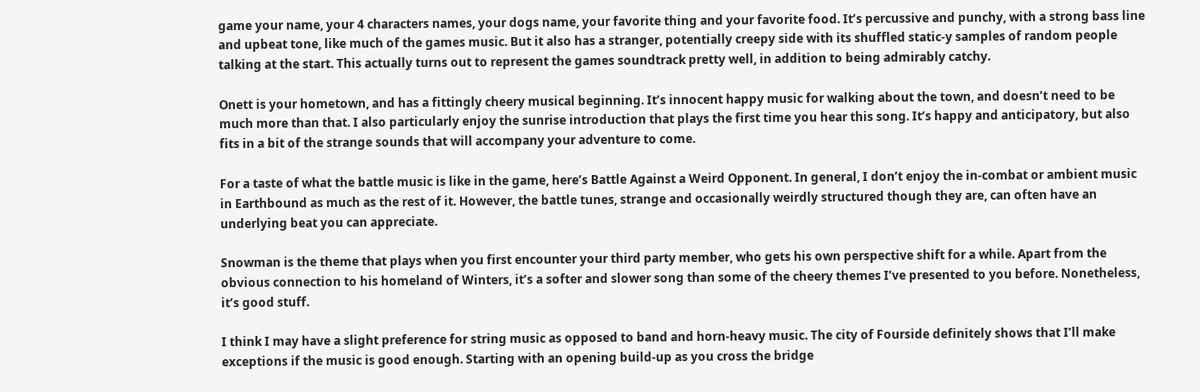game your name, your 4 characters names, your dogs name, your favorite thing and your favorite food. It’s percussive and punchy, with a strong bass line and upbeat tone, like much of the games music. But it also has a stranger, potentially creepy side with its shuffled static-y samples of random people talking at the start. This actually turns out to represent the games soundtrack pretty well, in addition to being admirably catchy.

Onett is your hometown, and has a fittingly cheery musical beginning. It’s innocent happy music for walking about the town, and doesn’t need to be much more than that. I also particularly enjoy the sunrise introduction that plays the first time you hear this song. It’s happy and anticipatory, but also fits in a bit of the strange sounds that will accompany your adventure to come.

For a taste of what the battle music is like in the game, here’s Battle Against a Weird Opponent. In general, I don’t enjoy the in-combat or ambient music in Earthbound as much as the rest of it. However, the battle tunes, strange and occasionally weirdly structured though they are, can often have an underlying beat you can appreciate.

Snowman is the theme that plays when you first encounter your third party member, who gets his own perspective shift for a while. Apart from the obvious connection to his homeland of Winters, it’s a softer and slower song than some of the cheery themes I’ve presented to you before. Nonetheless, it’s good stuff.

I think I may have a slight preference for string music as opposed to band and horn-heavy music. The city of Fourside definitely shows that I’ll make exceptions if the music is good enough. Starting with an opening build-up as you cross the bridge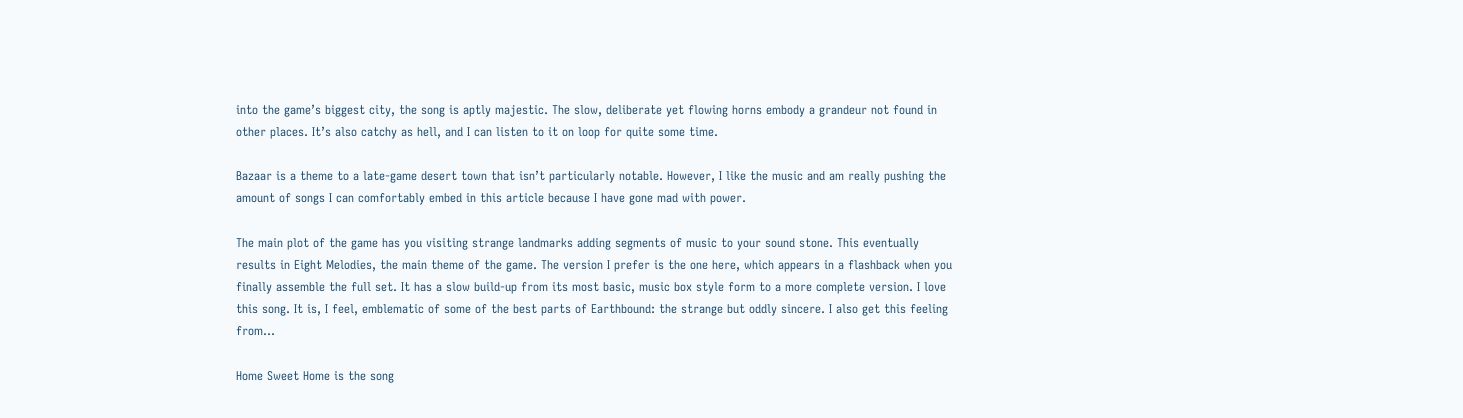into the game’s biggest city, the song is aptly majestic. The slow, deliberate yet flowing horns embody a grandeur not found in other places. It’s also catchy as hell, and I can listen to it on loop for quite some time.

Bazaar is a theme to a late-game desert town that isn’t particularly notable. However, I like the music and am really pushing the amount of songs I can comfortably embed in this article because I have gone mad with power.

The main plot of the game has you visiting strange landmarks adding segments of music to your sound stone. This eventually results in Eight Melodies, the main theme of the game. The version I prefer is the one here, which appears in a flashback when you finally assemble the full set. It has a slow build-up from its most basic, music box style form to a more complete version. I love this song. It is, I feel, emblematic of some of the best parts of Earthbound: the strange but oddly sincere. I also get this feeling from...

Home Sweet Home is the song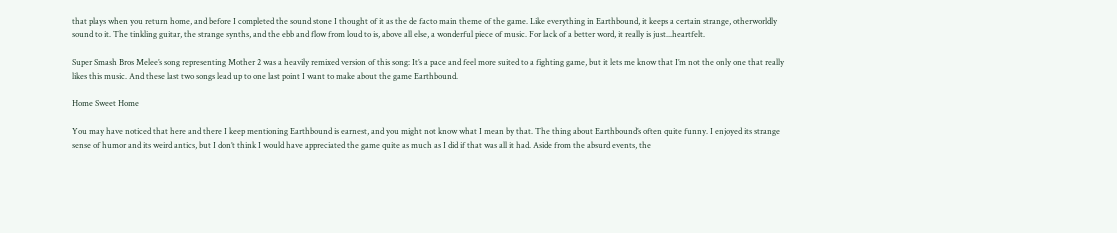that plays when you return home, and before I completed the sound stone I thought of it as the de facto main theme of the game. Like everything in Earthbound, it keeps a certain strange, otherworldly sound to it. The tinkling guitar, the strange synths, and the ebb and flow from loud to is, above all else, a wonderful piece of music. For lack of a better word, it really is just...heartfelt.

Super Smash Bros Melee’s song representing Mother 2 was a heavily remixed version of this song: It’s a pace and feel more suited to a fighting game, but it lets me know that I’m not the only one that really likes this music. And these last two songs lead up to one last point I want to make about the game Earthbound.

Home Sweet Home

You may have noticed that here and there I keep mentioning Earthbound is earnest, and you might not know what I mean by that. The thing about Earthbound’s often quite funny. I enjoyed its strange sense of humor and its weird antics, but I don’t think I would have appreciated the game quite as much as I did if that was all it had. Aside from the absurd events, the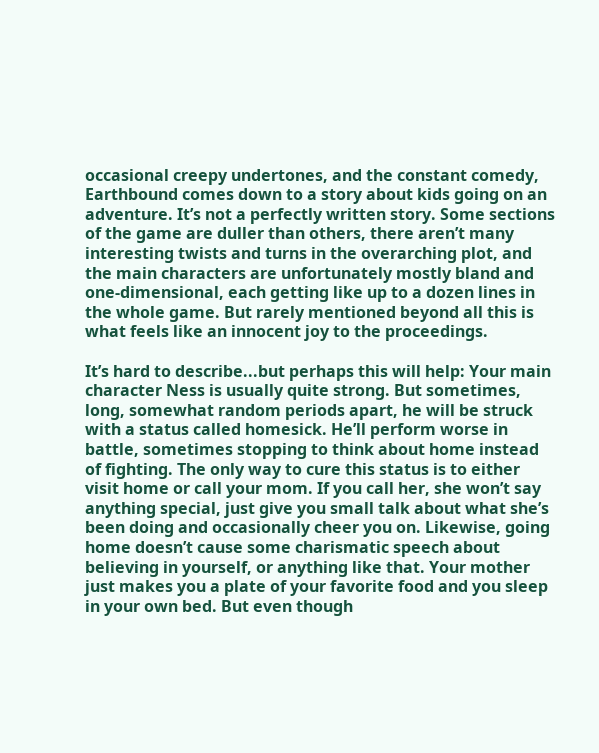occasional creepy undertones, and the constant comedy, Earthbound comes down to a story about kids going on an adventure. It’s not a perfectly written story. Some sections of the game are duller than others, there aren’t many interesting twists and turns in the overarching plot, and the main characters are unfortunately mostly bland and one-dimensional, each getting like up to a dozen lines in the whole game. But rarely mentioned beyond all this is what feels like an innocent joy to the proceedings.

It’s hard to describe...but perhaps this will help: Your main character Ness is usually quite strong. But sometimes, long, somewhat random periods apart, he will be struck with a status called homesick. He’ll perform worse in battle, sometimes stopping to think about home instead of fighting. The only way to cure this status is to either visit home or call your mom. If you call her, she won’t say anything special, just give you small talk about what she’s been doing and occasionally cheer you on. Likewise, going home doesn’t cause some charismatic speech about believing in yourself, or anything like that. Your mother just makes you a plate of your favorite food and you sleep in your own bed. But even though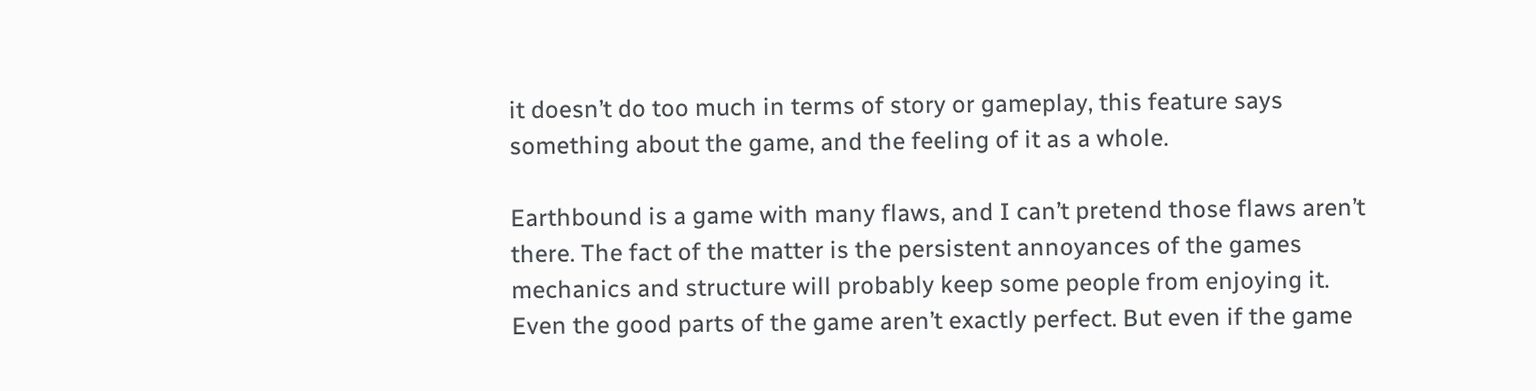it doesn’t do too much in terms of story or gameplay, this feature says something about the game, and the feeling of it as a whole.

Earthbound is a game with many flaws, and I can’t pretend those flaws aren’t there. The fact of the matter is the persistent annoyances of the games mechanics and structure will probably keep some people from enjoying it. Even the good parts of the game aren’t exactly perfect. But even if the game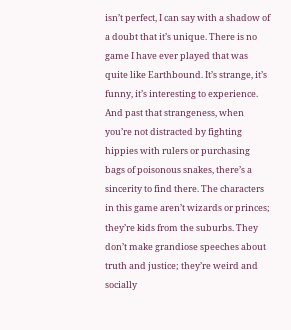isn’t perfect, I can say with a shadow of a doubt that it’s unique. There is no game I have ever played that was quite like Earthbound. It’s strange, it’s funny, it’s interesting to experience. And past that strangeness, when you’re not distracted by fighting hippies with rulers or purchasing bags of poisonous snakes, there’s a sincerity to find there. The characters in this game aren’t wizards or princes; they’re kids from the suburbs. They don’t make grandiose speeches about truth and justice; they’re weird and socially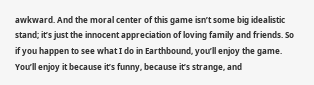awkward. And the moral center of this game isn’t some big idealistic stand; it’s just the innocent appreciation of loving family and friends. So if you happen to see what I do in Earthbound, you’ll enjoy the game. You’ll enjoy it because it’s funny, because it’s strange, and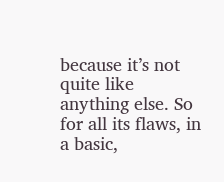because it’s not quite like anything else. So for all its flaws, in a basic,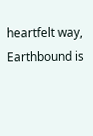heartfelt way, Earthbound is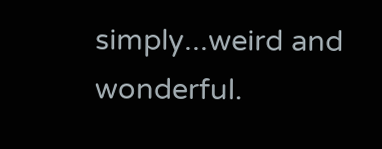simply...weird and wonderful.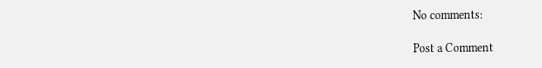No comments:

Post a Comment